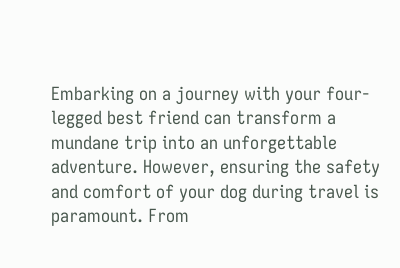Embarking on a journey with your four-legged best friend can transform a mundane trip into an unforgettable adventure. However, ensuring the safety and comfort of your dog during travel is paramount. From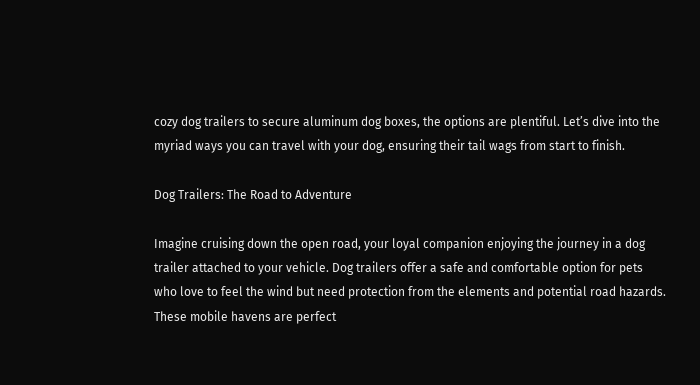cozy dog trailers to secure aluminum dog boxes, the options are plentiful. Let’s dive into the myriad ways you can travel with your dog, ensuring their tail wags from start to finish.

Dog Trailers: The Road to Adventure

Imagine cruising down the open road, your loyal companion enjoying the journey in a dog trailer attached to your vehicle. Dog trailers offer a safe and comfortable option for pets who love to feel the wind but need protection from the elements and potential road hazards. These mobile havens are perfect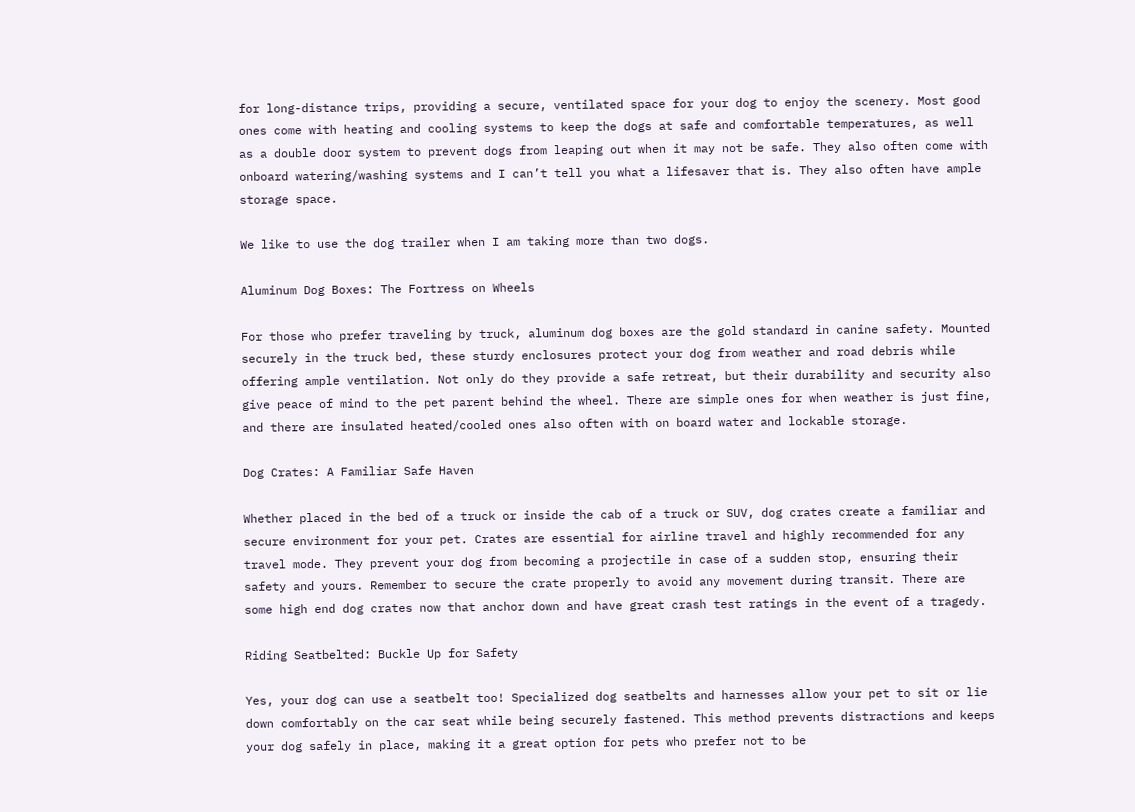for long-distance trips, providing a secure, ventilated space for your dog to enjoy the scenery. Most good ones come with heating and cooling systems to keep the dogs at safe and comfortable temperatures, as well as a double door system to prevent dogs from leaping out when it may not be safe. They also often come with onboard watering/washing systems and I can’t tell you what a lifesaver that is. They also often have ample storage space.

We like to use the dog trailer when I am taking more than two dogs.

Aluminum Dog Boxes: The Fortress on Wheels

For those who prefer traveling by truck, aluminum dog boxes are the gold standard in canine safety. Mounted securely in the truck bed, these sturdy enclosures protect your dog from weather and road debris while offering ample ventilation. Not only do they provide a safe retreat, but their durability and security also give peace of mind to the pet parent behind the wheel. There are simple ones for when weather is just fine, and there are insulated heated/cooled ones also often with on board water and lockable storage.

Dog Crates: A Familiar Safe Haven

Whether placed in the bed of a truck or inside the cab of a truck or SUV, dog crates create a familiar and secure environment for your pet. Crates are essential for airline travel and highly recommended for any travel mode. They prevent your dog from becoming a projectile in case of a sudden stop, ensuring their safety and yours. Remember to secure the crate properly to avoid any movement during transit. There are some high end dog crates now that anchor down and have great crash test ratings in the event of a tragedy.

Riding Seatbelted: Buckle Up for Safety

Yes, your dog can use a seatbelt too! Specialized dog seatbelts and harnesses allow your pet to sit or lie down comfortably on the car seat while being securely fastened. This method prevents distractions and keeps your dog safely in place, making it a great option for pets who prefer not to be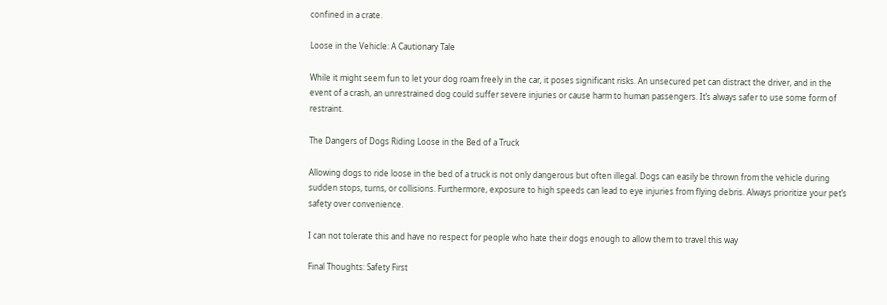confined in a crate.

Loose in the Vehicle: A Cautionary Tale

While it might seem fun to let your dog roam freely in the car, it poses significant risks. An unsecured pet can distract the driver, and in the event of a crash, an unrestrained dog could suffer severe injuries or cause harm to human passengers. It’s always safer to use some form of restraint.

The Dangers of Dogs Riding Loose in the Bed of a Truck

Allowing dogs to ride loose in the bed of a truck is not only dangerous but often illegal. Dogs can easily be thrown from the vehicle during sudden stops, turns, or collisions. Furthermore, exposure to high speeds can lead to eye injuries from flying debris. Always prioritize your pet’s safety over convenience.

I can not tolerate this and have no respect for people who hate their dogs enough to allow them to travel this way

Final Thoughts: Safety First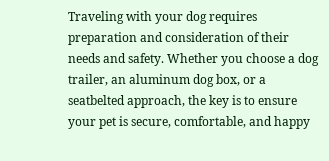Traveling with your dog requires preparation and consideration of their needs and safety. Whether you choose a dog trailer, an aluminum dog box, or a seatbelted approach, the key is to ensure your pet is secure, comfortable, and happy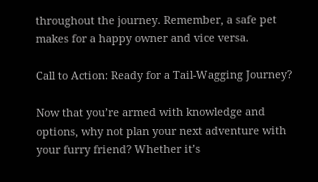throughout the journey. Remember, a safe pet makes for a happy owner and vice versa.

Call to Action: Ready for a Tail-Wagging Journey?

Now that you’re armed with knowledge and options, why not plan your next adventure with your furry friend? Whether it’s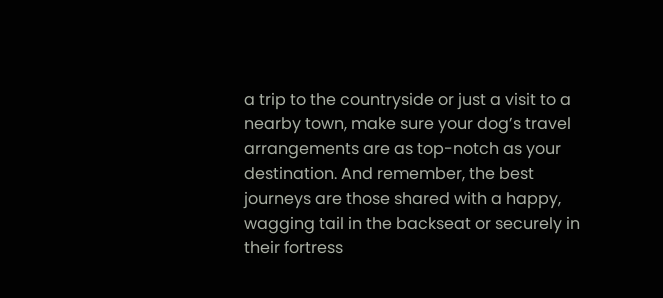a trip to the countryside or just a visit to a nearby town, make sure your dog’s travel arrangements are as top-notch as your destination. And remember, the best journeys are those shared with a happy, wagging tail in the backseat or securely in their fortress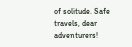of solitude. Safe travels, dear adventurers!